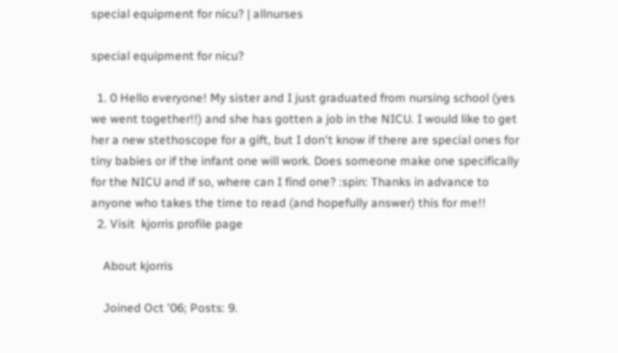special equipment for nicu? | allnurses

special equipment for nicu?

  1. 0 Hello everyone! My sister and I just graduated from nursing school (yes we went together!!) and she has gotten a job in the NICU. I would like to get her a new stethoscope for a gift, but I don't know if there are special ones for tiny babies or if the infant one will work. Does someone make one specifically for the NICU and if so, where can I find one? :spin: Thanks in advance to anyone who takes the time to read (and hopefully answer) this for me!!
  2. Visit  kjorris profile page

    About kjorris

    Joined Oct '06; Posts: 9.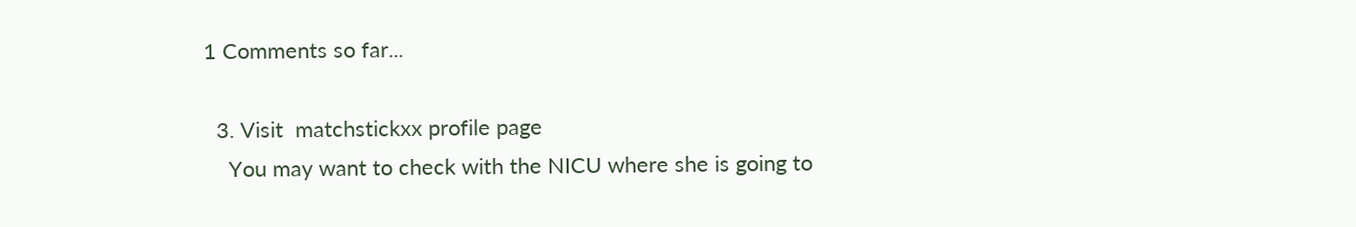1 Comments so far...

  3. Visit  matchstickxx profile page
    You may want to check with the NICU where she is going to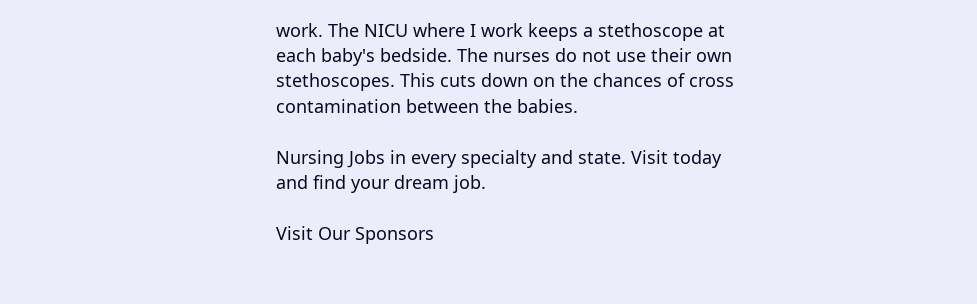work. The NICU where I work keeps a stethoscope at each baby's bedside. The nurses do not use their own stethoscopes. This cuts down on the chances of cross contamination between the babies.

Nursing Jobs in every specialty and state. Visit today and find your dream job.

Visit Our Sponsors